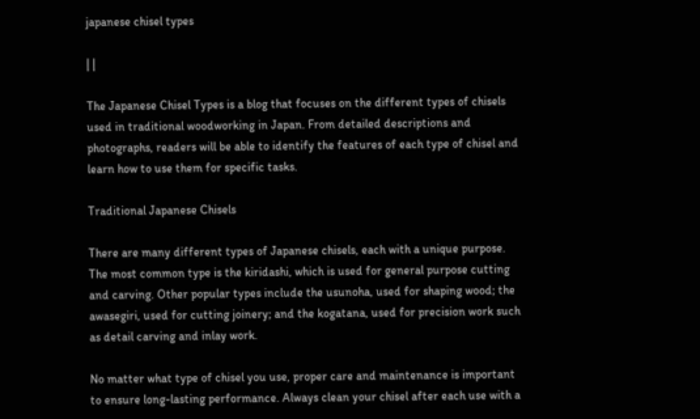japanese chisel types

| |

The Japanese Chisel Types is a blog that focuses on the different types of chisels used in traditional woodworking in Japan. From detailed descriptions and photographs, readers will be able to identify the features of each type of chisel and learn how to use them for specific tasks.

Traditional Japanese Chisels

There are many different types of Japanese chisels, each with a unique purpose. The most common type is the kiridashi, which is used for general purpose cutting and carving. Other popular types include the usunoha, used for shaping wood; the awasegiri, used for cutting joinery; and the kogatana, used for precision work such as detail carving and inlay work.

No matter what type of chisel you use, proper care and maintenance is important to ensure long-lasting performance. Always clean your chisel after each use with a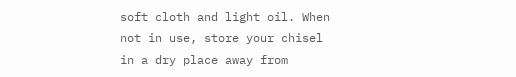soft cloth and light oil. When not in use, store your chisel in a dry place away from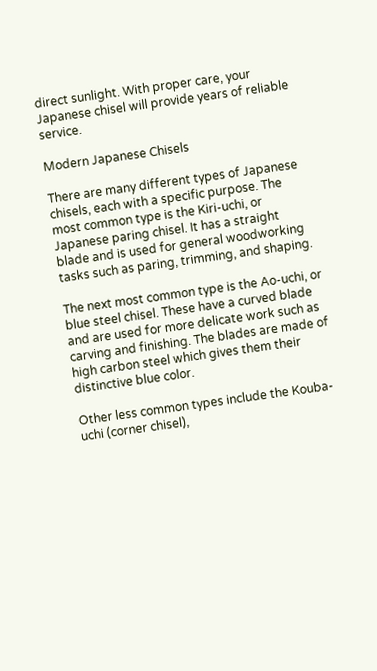direct sunlight. With proper care, your Japanese chisel will provide years of reliable service.

Modern Japanese Chisels

There are many different types of Japanese chisels, each with a specific purpose. The most common type is the Kiri-uchi, or Japanese paring chisel. It has a straight blade and is used for general woodworking tasks such as paring, trimming, and shaping.

The next most common type is the Ao-uchi, or blue steel chisel. These have a curved blade and are used for more delicate work such as carving and finishing. The blades are made of high carbon steel which gives them their distinctive blue color.

Other less common types include the Kouba-uchi (corner chisel),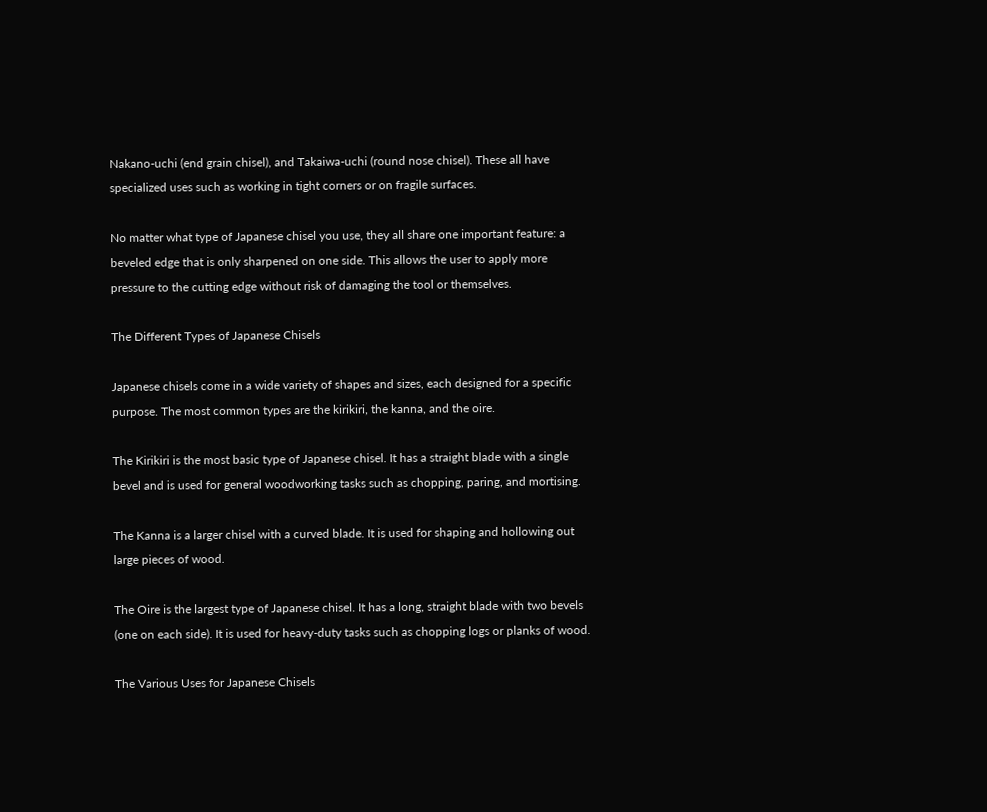Nakano-uchi (end grain chisel), and Takaiwa-uchi (round nose chisel). These all have specialized uses such as working in tight corners or on fragile surfaces.

No matter what type of Japanese chisel you use, they all share one important feature: a beveled edge that is only sharpened on one side. This allows the user to apply more pressure to the cutting edge without risk of damaging the tool or themselves.

The Different Types of Japanese Chisels

Japanese chisels come in a wide variety of shapes and sizes, each designed for a specific purpose. The most common types are the kirikiri, the kanna, and the oire.

The Kirikiri is the most basic type of Japanese chisel. It has a straight blade with a single bevel and is used for general woodworking tasks such as chopping, paring, and mortising.

The Kanna is a larger chisel with a curved blade. It is used for shaping and hollowing out large pieces of wood.

The Oire is the largest type of Japanese chisel. It has a long, straight blade with two bevels (one on each side). It is used for heavy-duty tasks such as chopping logs or planks of wood.

The Various Uses for Japanese Chisels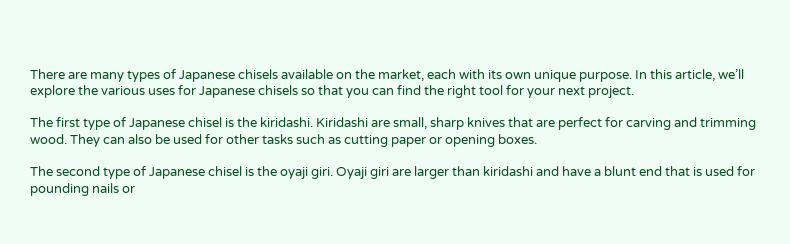There are many types of Japanese chisels available on the market, each with its own unique purpose. In this article, we’ll explore the various uses for Japanese chisels so that you can find the right tool for your next project.

The first type of Japanese chisel is the kiridashi. Kiridashi are small, sharp knives that are perfect for carving and trimming wood. They can also be used for other tasks such as cutting paper or opening boxes.

The second type of Japanese chisel is the oyaji giri. Oyaji giri are larger than kiridashi and have a blunt end that is used for pounding nails or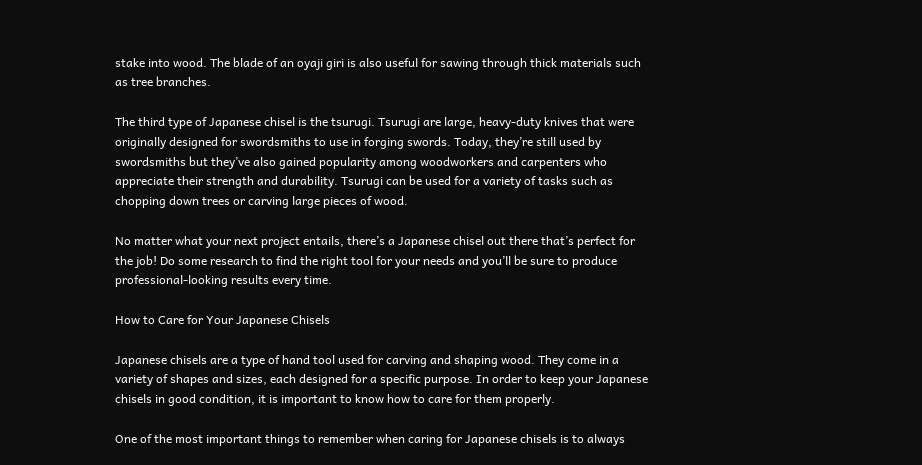stake into wood. The blade of an oyaji giri is also useful for sawing through thick materials such as tree branches.

The third type of Japanese chisel is the tsurugi. Tsurugi are large, heavy-duty knives that were originally designed for swordsmiths to use in forging swords. Today, they’re still used by swordsmiths but they’ve also gained popularity among woodworkers and carpenters who appreciate their strength and durability. Tsurugi can be used for a variety of tasks such as chopping down trees or carving large pieces of wood.

No matter what your next project entails, there’s a Japanese chisel out there that’s perfect for the job! Do some research to find the right tool for your needs and you’ll be sure to produce professional-looking results every time.

How to Care for Your Japanese Chisels

Japanese chisels are a type of hand tool used for carving and shaping wood. They come in a variety of shapes and sizes, each designed for a specific purpose. In order to keep your Japanese chisels in good condition, it is important to know how to care for them properly.

One of the most important things to remember when caring for Japanese chisels is to always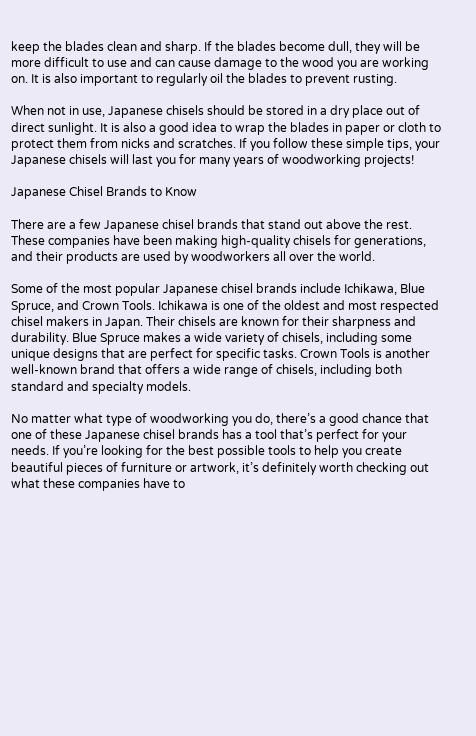keep the blades clean and sharp. If the blades become dull, they will be more difficult to use and can cause damage to the wood you are working on. It is also important to regularly oil the blades to prevent rusting.

When not in use, Japanese chisels should be stored in a dry place out of direct sunlight. It is also a good idea to wrap the blades in paper or cloth to protect them from nicks and scratches. If you follow these simple tips, your Japanese chisels will last you for many years of woodworking projects!

Japanese Chisel Brands to Know

There are a few Japanese chisel brands that stand out above the rest. These companies have been making high-quality chisels for generations, and their products are used by woodworkers all over the world.

Some of the most popular Japanese chisel brands include Ichikawa, Blue Spruce, and Crown Tools. Ichikawa is one of the oldest and most respected chisel makers in Japan. Their chisels are known for their sharpness and durability. Blue Spruce makes a wide variety of chisels, including some unique designs that are perfect for specific tasks. Crown Tools is another well-known brand that offers a wide range of chisels, including both standard and specialty models.

No matter what type of woodworking you do, there’s a good chance that one of these Japanese chisel brands has a tool that’s perfect for your needs. If you’re looking for the best possible tools to help you create beautiful pieces of furniture or artwork, it’s definitely worth checking out what these companies have to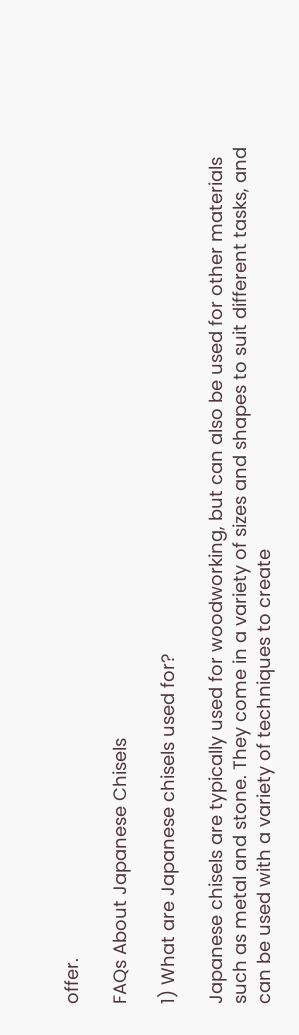offer.

FAQs About Japanese Chisels

1) What are Japanese chisels used for?

Japanese chisels are typically used for woodworking, but can also be used for other materials such as metal and stone. They come in a variety of sizes and shapes to suit different tasks, and can be used with a variety of techniques to create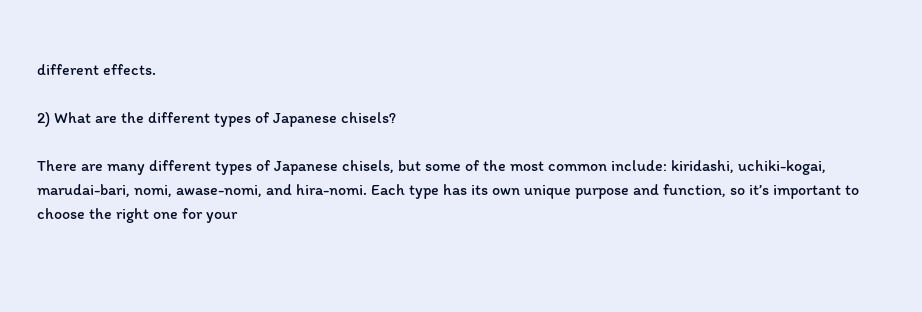different effects.

2) What are the different types of Japanese chisels?

There are many different types of Japanese chisels, but some of the most common include: kiridashi, uchiki-kogai, marudai-bari, nomi, awase-nomi, and hira-nomi. Each type has its own unique purpose and function, so it’s important to choose the right one for your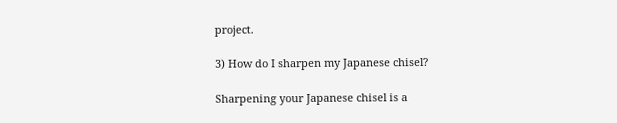project.

3) How do I sharpen my Japanese chisel?

Sharpening your Japanese chisel is a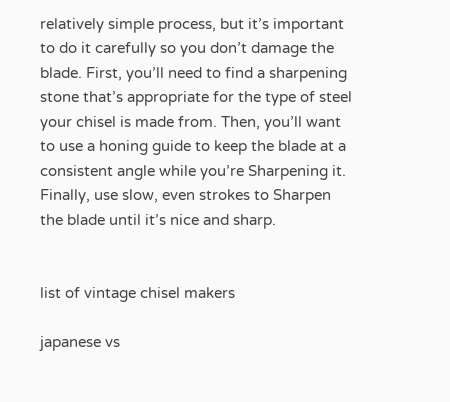relatively simple process, but it’s important to do it carefully so you don’t damage the blade. First, you’ll need to find a sharpening stone that’s appropriate for the type of steel your chisel is made from. Then, you’ll want to use a honing guide to keep the blade at a consistent angle while you’re Sharpening it. Finally, use slow, even strokes to Sharpen the blade until it’s nice and sharp.


list of vintage chisel makers

japanese vs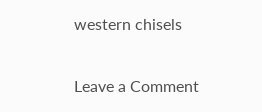western chisels


Leave a Comment